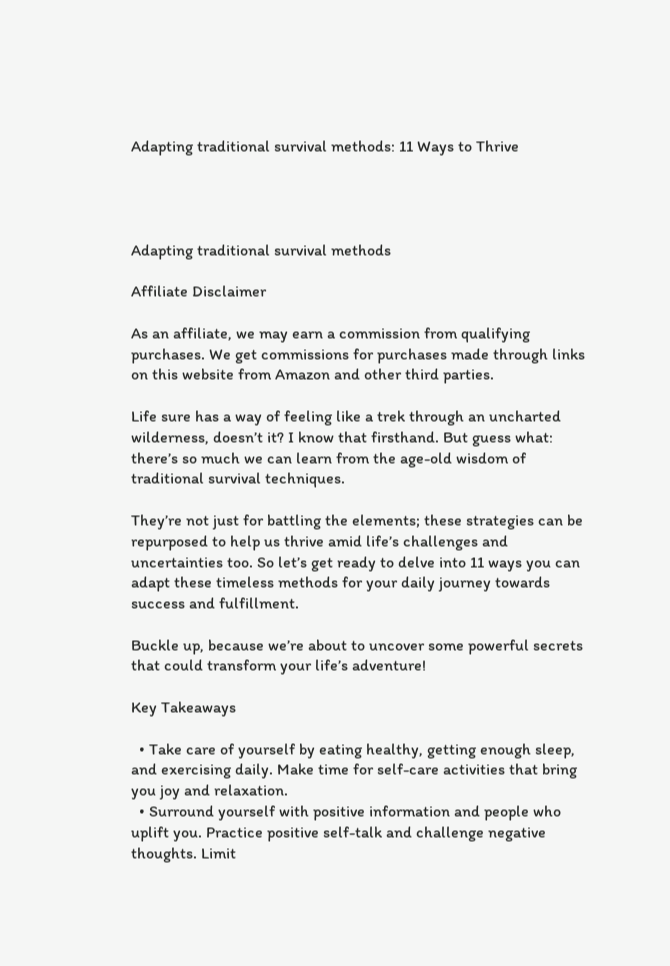Adapting traditional survival methods: 11 Ways to Thrive




Adapting traditional survival methods

Affiliate Disclaimer

As an affiliate, we may earn a commission from qualifying purchases. We get commissions for purchases made through links on this website from Amazon and other third parties.

Life sure has a way of feeling like a trek through an uncharted wilderness, doesn’t it? I know that firsthand. But guess what: there’s so much we can learn from the age-old wisdom of traditional survival techniques.

They’re not just for battling the elements; these strategies can be repurposed to help us thrive amid life’s challenges and uncertainties too. So let’s get ready to delve into 11 ways you can adapt these timeless methods for your daily journey towards success and fulfillment.

Buckle up, because we’re about to uncover some powerful secrets that could transform your life’s adventure!

Key Takeaways

  • Take care of yourself by eating healthy, getting enough sleep, and exercising daily. Make time for self-care activities that bring you joy and relaxation.
  • Surround yourself with positive information and people who uplift you. Practice positive self-talk and challenge negative thoughts. Limit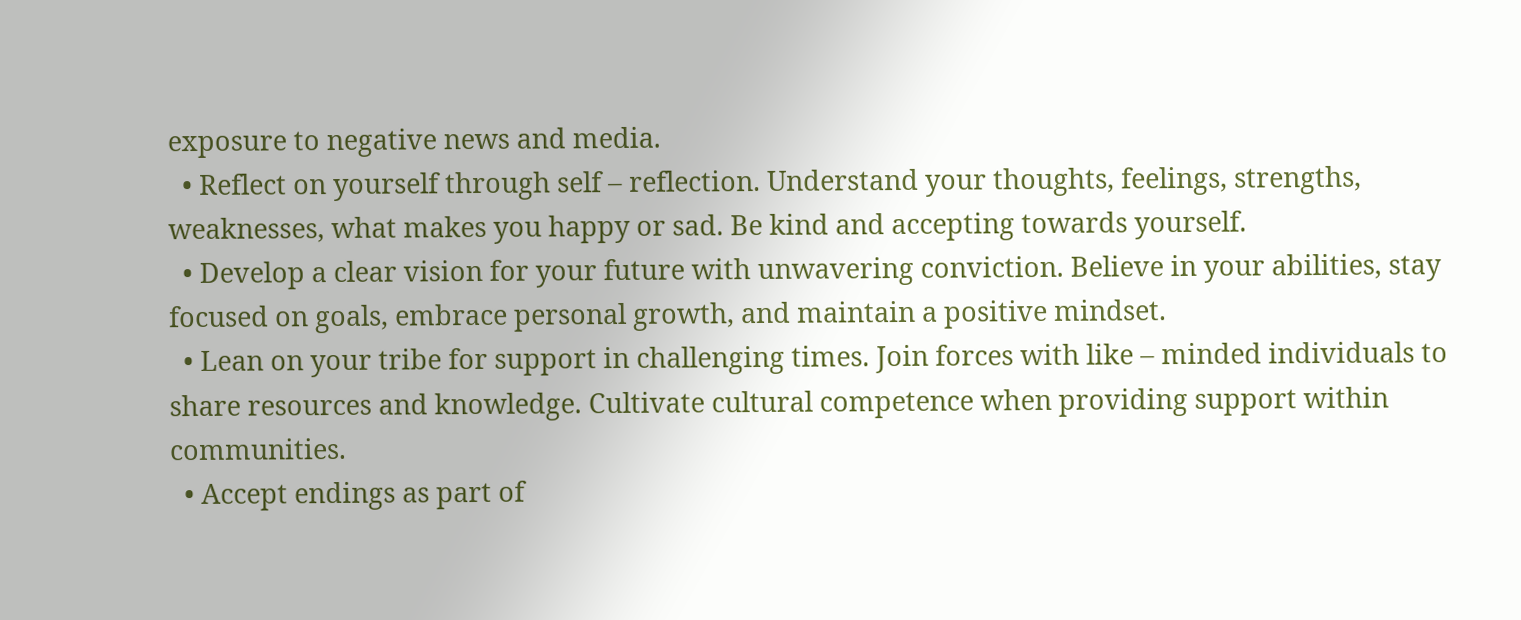exposure to negative news and media.
  • Reflect on yourself through self – reflection. Understand your thoughts, feelings, strengths, weaknesses, what makes you happy or sad. Be kind and accepting towards yourself.
  • Develop a clear vision for your future with unwavering conviction. Believe in your abilities, stay focused on goals, embrace personal growth, and maintain a positive mindset.
  • Lean on your tribe for support in challenging times. Join forces with like – minded individuals to share resources and knowledge. Cultivate cultural competence when providing support within communities.
  • Accept endings as part of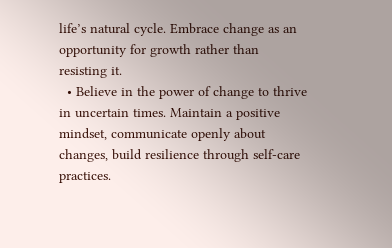life’s natural cycle. Embrace change as an opportunity for growth rather than resisting it.
  • Believe in the power of change to thrive in uncertain times. Maintain a positive mindset, communicate openly about changes, build resilience through self-care practices.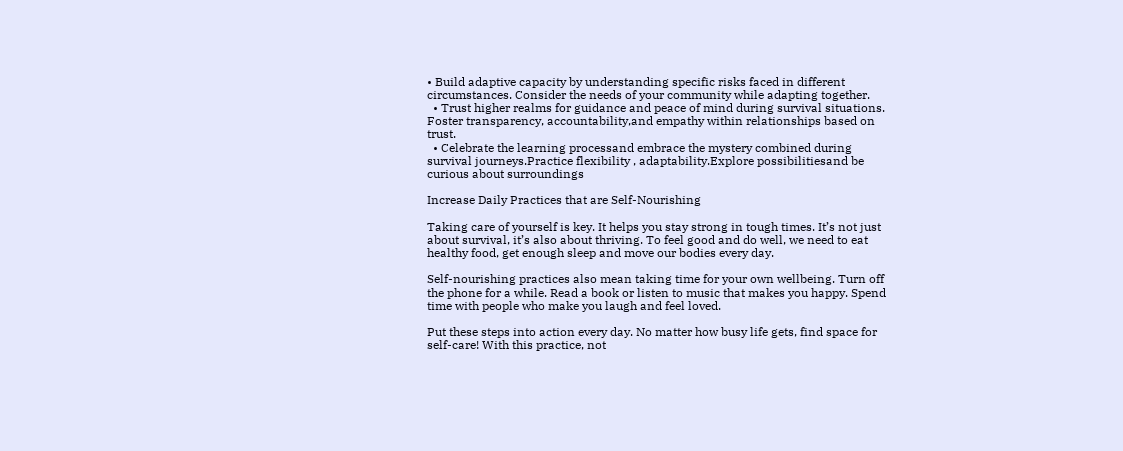• Build adaptive capacity by understanding specific risks faced in different circumstances. Consider the needs of your community while adapting together.
  • Trust higher realms for guidance and peace of mind during survival situations. Foster transparency, accountability,and empathy within relationships based on trust.
  • Celebrate the learning processand embrace the mystery combined during survival journeys.Practice flexibility , adaptability.Explore possibilitiesand be curious about surroundings

Increase Daily Practices that are Self-Nourishing

Taking care of yourself is key. It helps you stay strong in tough times. It’s not just about survival, it’s also about thriving. To feel good and do well, we need to eat healthy food, get enough sleep and move our bodies every day.

Self-nourishing practices also mean taking time for your own wellbeing. Turn off the phone for a while. Read a book or listen to music that makes you happy. Spend time with people who make you laugh and feel loved.

Put these steps into action every day. No matter how busy life gets, find space for self-care! With this practice, not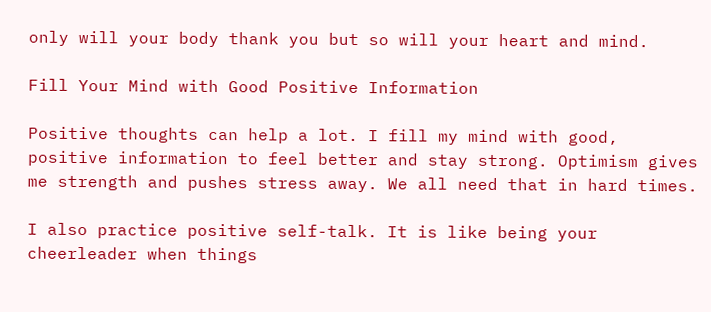only will your body thank you but so will your heart and mind.

Fill Your Mind with Good Positive Information

Positive thoughts can help a lot. I fill my mind with good, positive information to feel better and stay strong. Optimism gives me strength and pushes stress away. We all need that in hard times.

I also practice positive self-talk. It is like being your cheerleader when things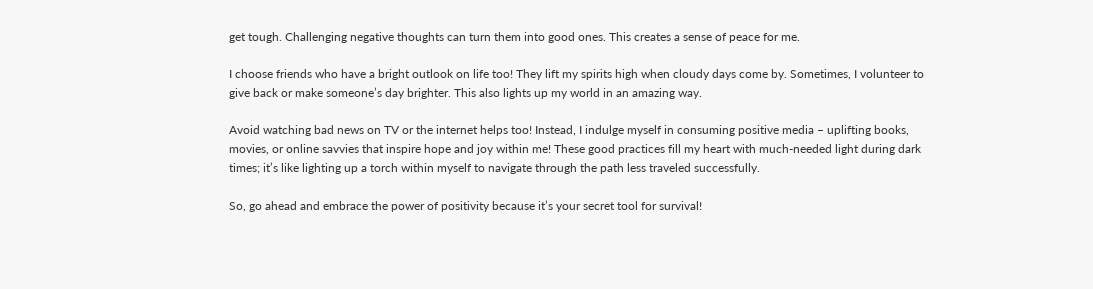get tough. Challenging negative thoughts can turn them into good ones. This creates a sense of peace for me.

I choose friends who have a bright outlook on life too! They lift my spirits high when cloudy days come by. Sometimes, I volunteer to give back or make someone’s day brighter. This also lights up my world in an amazing way.

Avoid watching bad news on TV or the internet helps too! Instead, I indulge myself in consuming positive media – uplifting books, movies, or online savvies that inspire hope and joy within me! These good practices fill my heart with much-needed light during dark times; it’s like lighting up a torch within myself to navigate through the path less traveled successfully.

So, go ahead and embrace the power of positivity because it’s your secret tool for survival!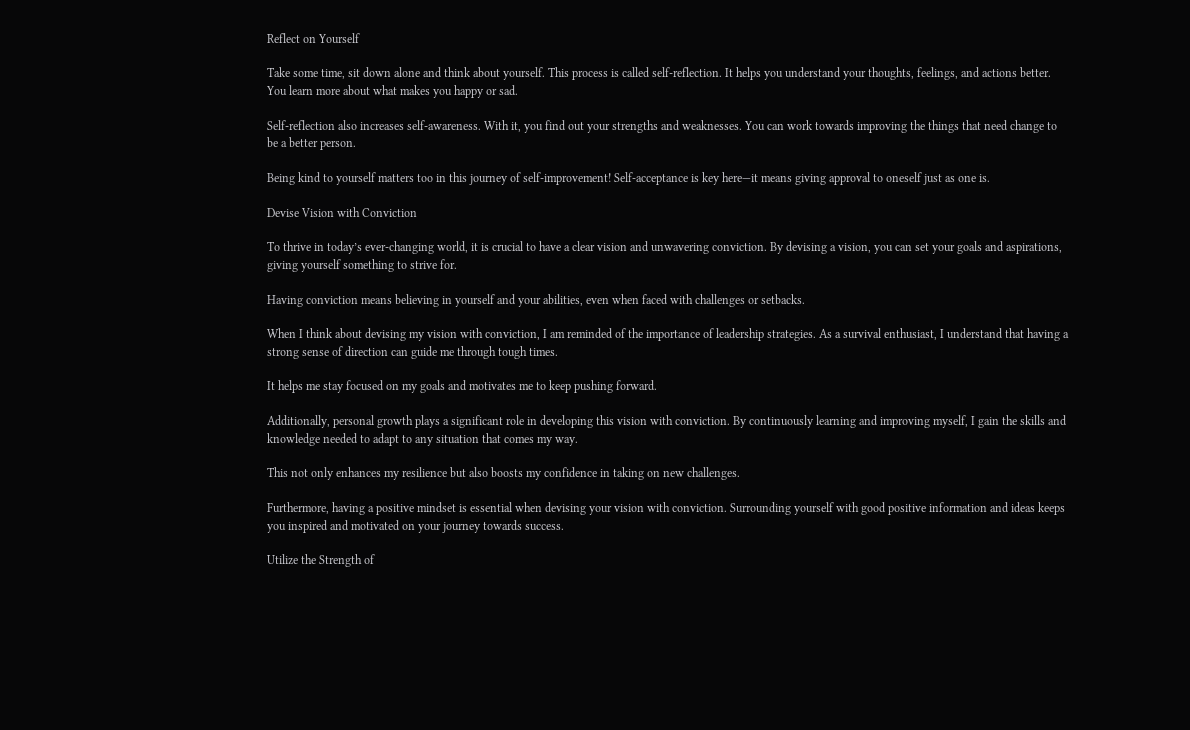Reflect on Yourself

Take some time, sit down alone and think about yourself. This process is called self-reflection. It helps you understand your thoughts, feelings, and actions better. You learn more about what makes you happy or sad.

Self-reflection also increases self-awareness. With it, you find out your strengths and weaknesses. You can work towards improving the things that need change to be a better person.

Being kind to yourself matters too in this journey of self-improvement! Self-acceptance is key here—it means giving approval to oneself just as one is.

Devise Vision with Conviction

To thrive in today’s ever-changing world, it is crucial to have a clear vision and unwavering conviction. By devising a vision, you can set your goals and aspirations, giving yourself something to strive for.

Having conviction means believing in yourself and your abilities, even when faced with challenges or setbacks.

When I think about devising my vision with conviction, I am reminded of the importance of leadership strategies. As a survival enthusiast, I understand that having a strong sense of direction can guide me through tough times.

It helps me stay focused on my goals and motivates me to keep pushing forward.

Additionally, personal growth plays a significant role in developing this vision with conviction. By continuously learning and improving myself, I gain the skills and knowledge needed to adapt to any situation that comes my way.

This not only enhances my resilience but also boosts my confidence in taking on new challenges.

Furthermore, having a positive mindset is essential when devising your vision with conviction. Surrounding yourself with good positive information and ideas keeps you inspired and motivated on your journey towards success.

Utilize the Strength of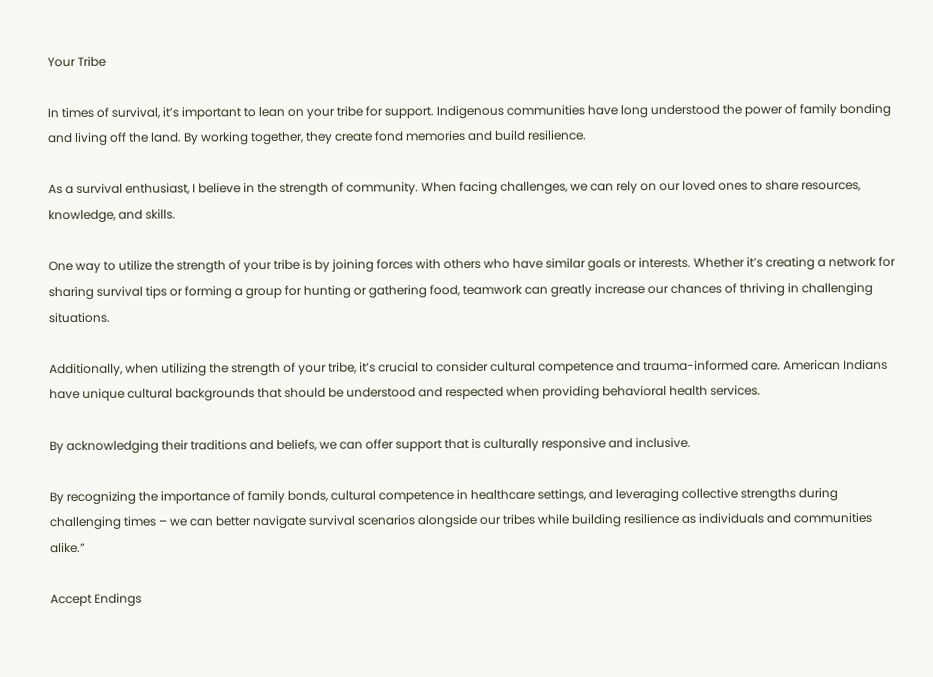Your Tribe

In times of survival, it’s important to lean on your tribe for support. Indigenous communities have long understood the power of family bonding and living off the land. By working together, they create fond memories and build resilience.

As a survival enthusiast, I believe in the strength of community. When facing challenges, we can rely on our loved ones to share resources, knowledge, and skills.

One way to utilize the strength of your tribe is by joining forces with others who have similar goals or interests. Whether it’s creating a network for sharing survival tips or forming a group for hunting or gathering food, teamwork can greatly increase our chances of thriving in challenging situations.

Additionally, when utilizing the strength of your tribe, it’s crucial to consider cultural competence and trauma-informed care. American Indians have unique cultural backgrounds that should be understood and respected when providing behavioral health services.

By acknowledging their traditions and beliefs, we can offer support that is culturally responsive and inclusive.

By recognizing the importance of family bonds, cultural competence in healthcare settings, and leveraging collective strengths during challenging times – we can better navigate survival scenarios alongside our tribes while building resilience as individuals and communities alike.”

Accept Endings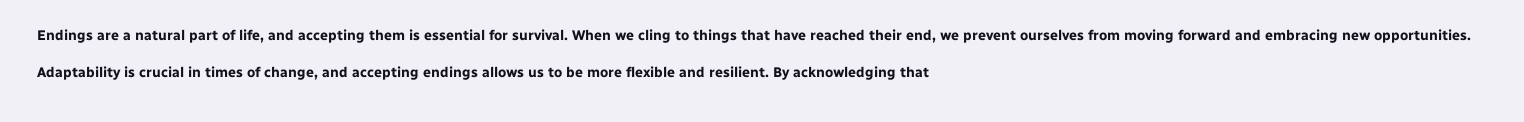Endings are a natural part of life, and accepting them is essential for survival. When we cling to things that have reached their end, we prevent ourselves from moving forward and embracing new opportunities.

Adaptability is crucial in times of change, and accepting endings allows us to be more flexible and resilient. By acknowledging that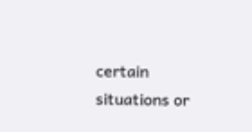certain situations or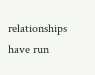relationships have run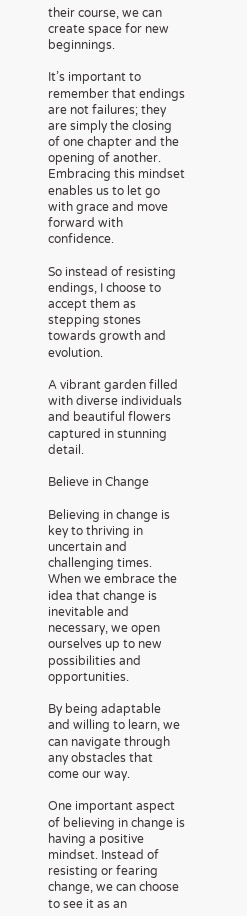their course, we can create space for new beginnings.

It’s important to remember that endings are not failures; they are simply the closing of one chapter and the opening of another. Embracing this mindset enables us to let go with grace and move forward with confidence.

So instead of resisting endings, I choose to accept them as stepping stones towards growth and evolution.

A vibrant garden filled with diverse individuals and beautiful flowers captured in stunning detail.

Believe in Change

Believing in change is key to thriving in uncertain and challenging times. When we embrace the idea that change is inevitable and necessary, we open ourselves up to new possibilities and opportunities.

By being adaptable and willing to learn, we can navigate through any obstacles that come our way.

One important aspect of believing in change is having a positive mindset. Instead of resisting or fearing change, we can choose to see it as an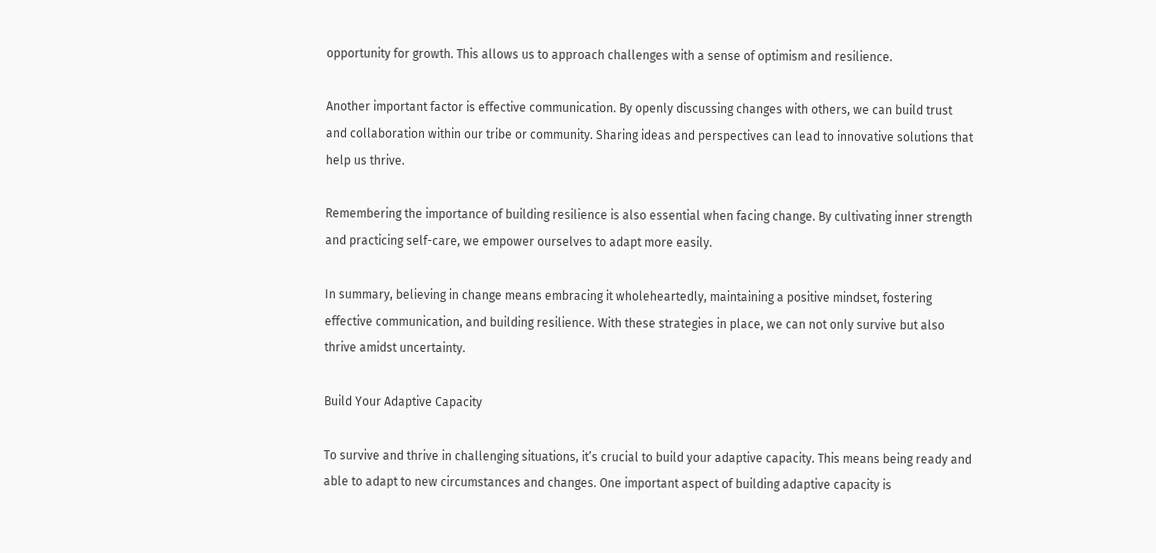opportunity for growth. This allows us to approach challenges with a sense of optimism and resilience.

Another important factor is effective communication. By openly discussing changes with others, we can build trust and collaboration within our tribe or community. Sharing ideas and perspectives can lead to innovative solutions that help us thrive.

Remembering the importance of building resilience is also essential when facing change. By cultivating inner strength and practicing self-care, we empower ourselves to adapt more easily.

In summary, believing in change means embracing it wholeheartedly, maintaining a positive mindset, fostering effective communication, and building resilience. With these strategies in place, we can not only survive but also thrive amidst uncertainty.

Build Your Adaptive Capacity

To survive and thrive in challenging situations, it’s crucial to build your adaptive capacity. This means being ready and able to adapt to new circumstances and changes. One important aspect of building adaptive capacity is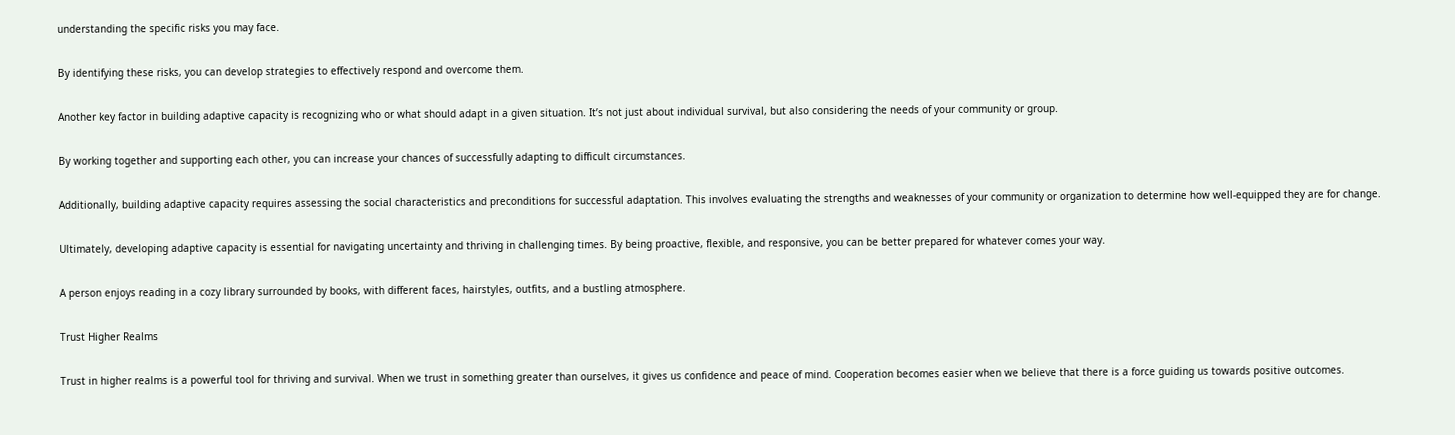understanding the specific risks you may face.

By identifying these risks, you can develop strategies to effectively respond and overcome them.

Another key factor in building adaptive capacity is recognizing who or what should adapt in a given situation. It’s not just about individual survival, but also considering the needs of your community or group.

By working together and supporting each other, you can increase your chances of successfully adapting to difficult circumstances.

Additionally, building adaptive capacity requires assessing the social characteristics and preconditions for successful adaptation. This involves evaluating the strengths and weaknesses of your community or organization to determine how well-equipped they are for change.

Ultimately, developing adaptive capacity is essential for navigating uncertainty and thriving in challenging times. By being proactive, flexible, and responsive, you can be better prepared for whatever comes your way.

A person enjoys reading in a cozy library surrounded by books, with different faces, hairstyles, outfits, and a bustling atmosphere.

Trust Higher Realms

Trust in higher realms is a powerful tool for thriving and survival. When we trust in something greater than ourselves, it gives us confidence and peace of mind. Cooperation becomes easier when we believe that there is a force guiding us towards positive outcomes.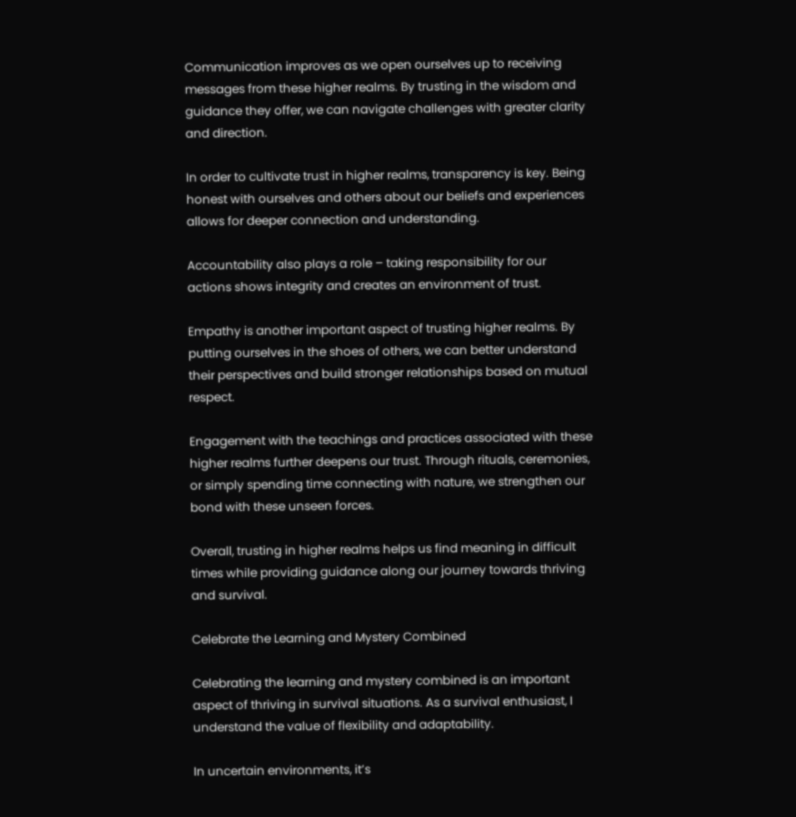Communication improves as we open ourselves up to receiving messages from these higher realms. By trusting in the wisdom and guidance they offer, we can navigate challenges with greater clarity and direction.

In order to cultivate trust in higher realms, transparency is key. Being honest with ourselves and others about our beliefs and experiences allows for deeper connection and understanding.

Accountability also plays a role – taking responsibility for our actions shows integrity and creates an environment of trust.

Empathy is another important aspect of trusting higher realms. By putting ourselves in the shoes of others, we can better understand their perspectives and build stronger relationships based on mutual respect.

Engagement with the teachings and practices associated with these higher realms further deepens our trust. Through rituals, ceremonies, or simply spending time connecting with nature, we strengthen our bond with these unseen forces.

Overall, trusting in higher realms helps us find meaning in difficult times while providing guidance along our journey towards thriving and survival.

Celebrate the Learning and Mystery Combined

Celebrating the learning and mystery combined is an important aspect of thriving in survival situations. As a survival enthusiast, I understand the value of flexibility and adaptability.

In uncertain environments, it’s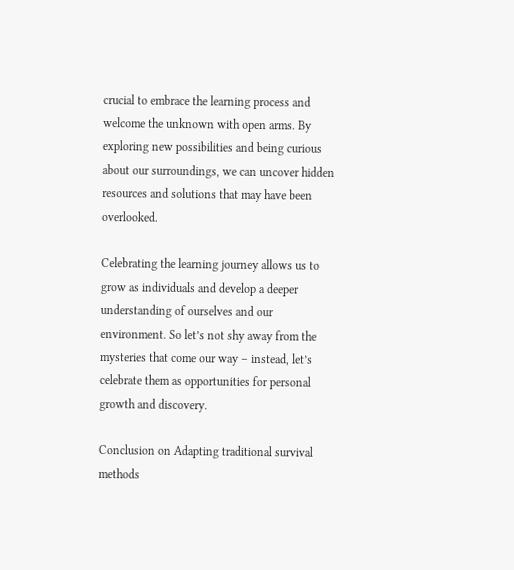crucial to embrace the learning process and welcome the unknown with open arms. By exploring new possibilities and being curious about our surroundings, we can uncover hidden resources and solutions that may have been overlooked.

Celebrating the learning journey allows us to grow as individuals and develop a deeper understanding of ourselves and our environment. So let’s not shy away from the mysteries that come our way – instead, let’s celebrate them as opportunities for personal growth and discovery.

Conclusion on Adapting traditional survival methods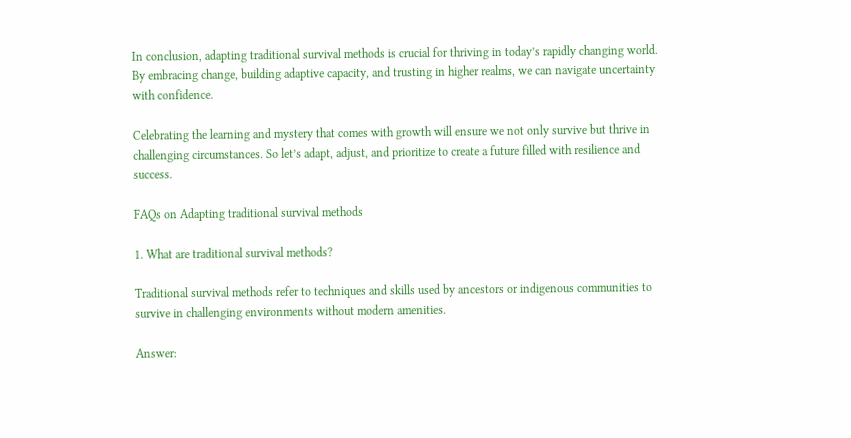In conclusion, adapting traditional survival methods is crucial for thriving in today’s rapidly changing world. By embracing change, building adaptive capacity, and trusting in higher realms, we can navigate uncertainty with confidence.

Celebrating the learning and mystery that comes with growth will ensure we not only survive but thrive in challenging circumstances. So let’s adapt, adjust, and prioritize to create a future filled with resilience and success.

FAQs on Adapting traditional survival methods

1. What are traditional survival methods?

Traditional survival methods refer to techniques and skills used by ancestors or indigenous communities to survive in challenging environments without modern amenities.

Answer: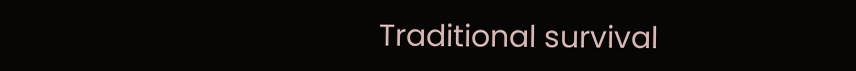Traditional survival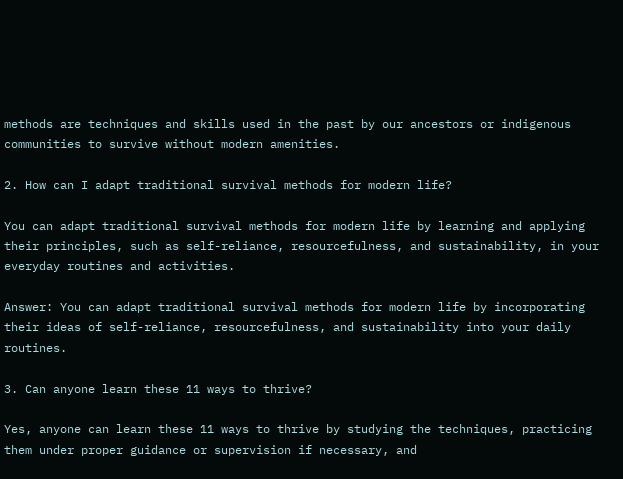methods are techniques and skills used in the past by our ancestors or indigenous communities to survive without modern amenities.

2. How can I adapt traditional survival methods for modern life?

You can adapt traditional survival methods for modern life by learning and applying their principles, such as self-reliance, resourcefulness, and sustainability, in your everyday routines and activities.

Answer: You can adapt traditional survival methods for modern life by incorporating their ideas of self-reliance, resourcefulness, and sustainability into your daily routines.

3. Can anyone learn these 11 ways to thrive?

Yes, anyone can learn these 11 ways to thrive by studying the techniques, practicing them under proper guidance or supervision if necessary, and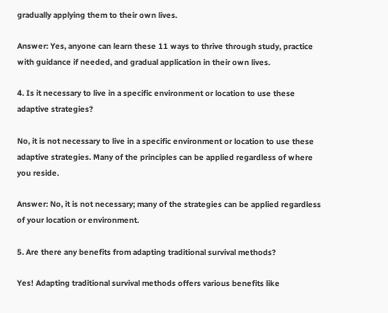gradually applying them to their own lives.

Answer: Yes, anyone can learn these 11 ways to thrive through study, practice with guidance if needed, and gradual application in their own lives.

4. Is it necessary to live in a specific environment or location to use these adaptive strategies?

No, it is not necessary to live in a specific environment or location to use these adaptive strategies. Many of the principles can be applied regardless of where you reside.

Answer: No, it is not necessary; many of the strategies can be applied regardless of your location or environment.

5. Are there any benefits from adapting traditional survival methods?

Yes! Adapting traditional survival methods offers various benefits like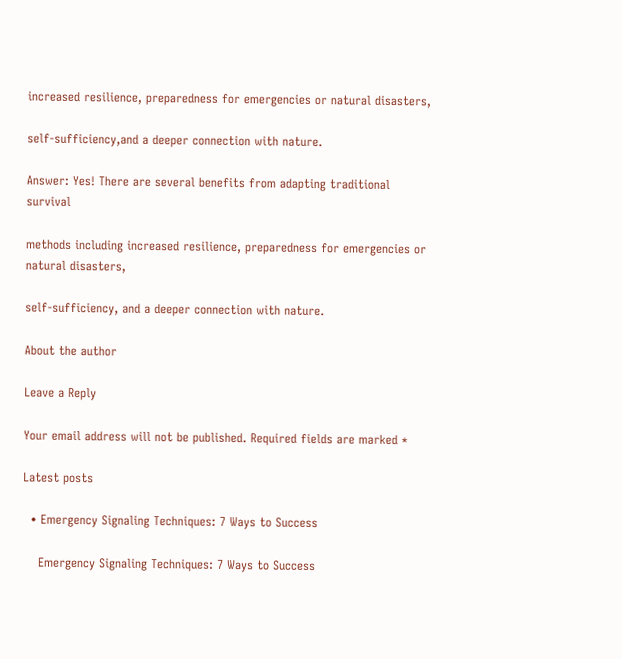increased resilience, preparedness for emergencies or natural disasters,

self-sufficiency,and a deeper connection with nature.

Answer: Yes! There are several benefits from adapting traditional survival

methods including increased resilience, preparedness for emergencies or natural disasters,

self-sufficiency, and a deeper connection with nature.

About the author

Leave a Reply

Your email address will not be published. Required fields are marked *

Latest posts

  • Emergency Signaling Techniques: 7 Ways to Success

    Emergency Signaling Techniques: 7 Ways to Success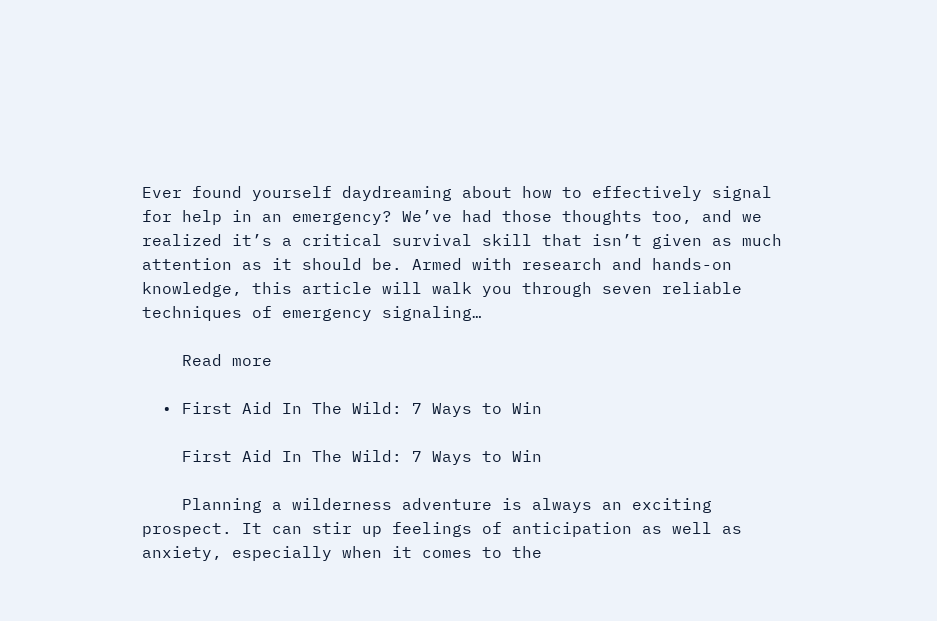Ever found yourself daydreaming about how to effectively signal for help in an emergency? We’ve had those thoughts too, and we realized it’s a critical survival skill that isn’t given as much attention as it should be. Armed with research and hands-on knowledge, this article will walk you through seven reliable techniques of emergency signaling…

    Read more

  • First Aid In The Wild: 7 Ways to Win

    First Aid In The Wild: 7 Ways to Win

    Planning a wilderness adventure is always an exciting prospect. It can stir up feelings of anticipation as well as anxiety, especially when it comes to the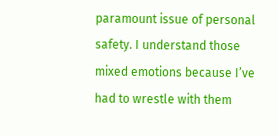paramount issue of personal safety. I understand those mixed emotions because I’ve had to wrestle with them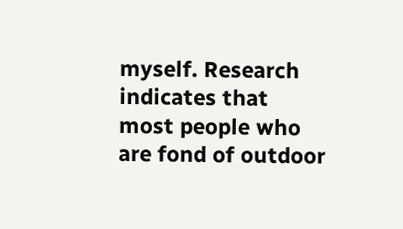myself. Research indicates that most people who are fond of outdoor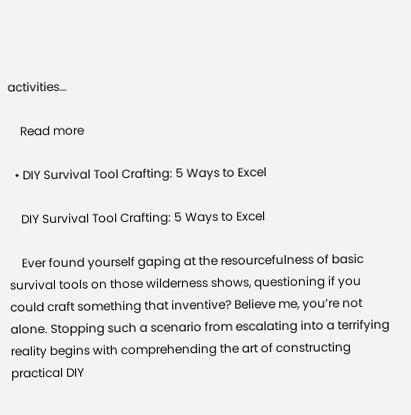activities…

    Read more

  • DIY Survival Tool Crafting: 5 Ways to Excel

    DIY Survival Tool Crafting: 5 Ways to Excel

    Ever found yourself gaping at the resourcefulness of basic survival tools on those wilderness shows, questioning if you could craft something that inventive? Believe me, you’re not alone. Stopping such a scenario from escalating into a terrifying reality begins with comprehending the art of constructing practical DIY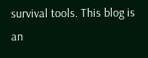survival tools. This blog is an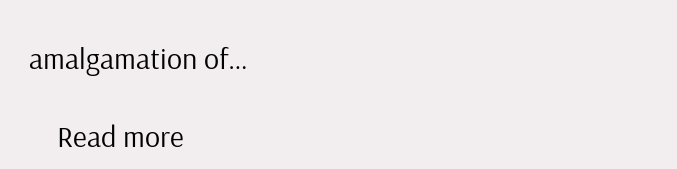amalgamation of…

    Read more